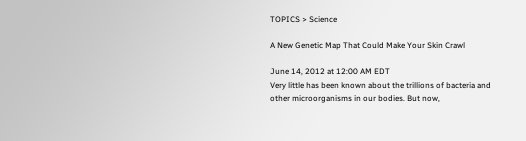TOPICS > Science

A New Genetic Map That Could Make Your Skin Crawl

June 14, 2012 at 12:00 AM EDT
Very little has been known about the trillions of bacteria and other microorganisms in our bodies. But now,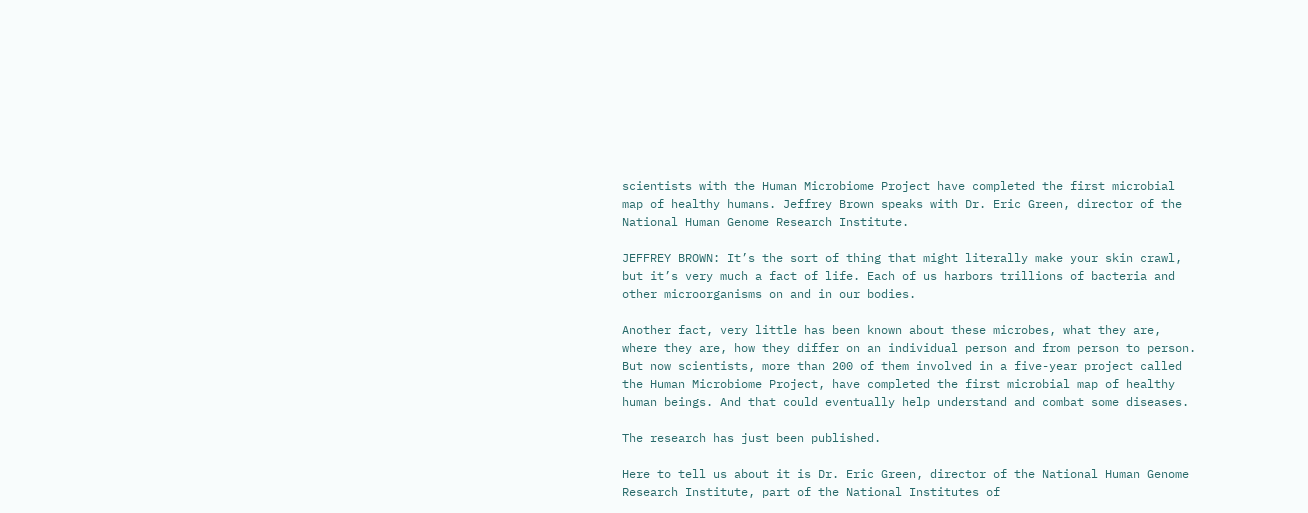scientists with the Human Microbiome Project have completed the first microbial map of healthy humans. Jeffrey Brown speaks with Dr. Eric Green, director of the National Human Genome Research Institute.

JEFFREY BROWN: It’s the sort of thing that might literally make your skin crawl, but it’s very much a fact of life. Each of us harbors trillions of bacteria and other microorganisms on and in our bodies.

Another fact, very little has been known about these microbes, what they are, where they are, how they differ on an individual person and from person to person. But now scientists, more than 200 of them involved in a five-year project called the Human Microbiome Project, have completed the first microbial map of healthy human beings. And that could eventually help understand and combat some diseases.

The research has just been published.

Here to tell us about it is Dr. Eric Green, director of the National Human Genome Research Institute, part of the National Institutes of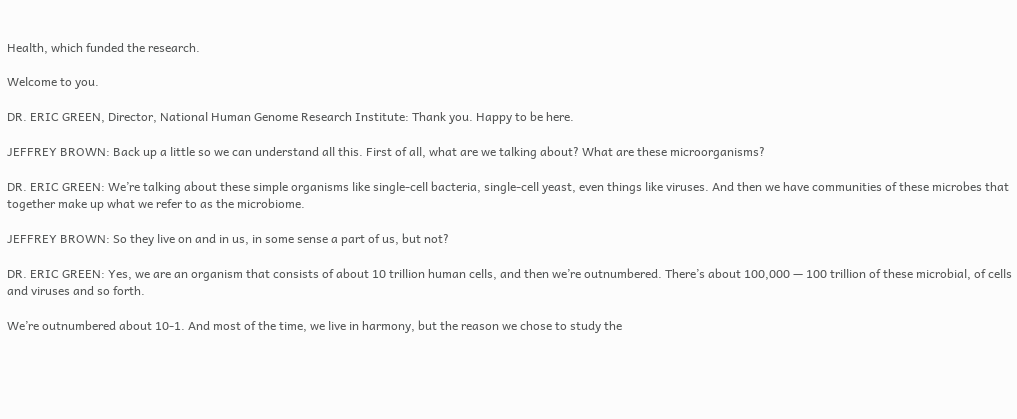Health, which funded the research.

Welcome to you.

DR. ERIC GREEN, Director, National Human Genome Research Institute: Thank you. Happy to be here.

JEFFREY BROWN: Back up a little so we can understand all this. First of all, what are we talking about? What are these microorganisms?

DR. ERIC GREEN: We’re talking about these simple organisms like single-cell bacteria, single-cell yeast, even things like viruses. And then we have communities of these microbes that together make up what we refer to as the microbiome.

JEFFREY BROWN: So they live on and in us, in some sense a part of us, but not?

DR. ERIC GREEN: Yes, we are an organism that consists of about 10 trillion human cells, and then we’re outnumbered. There’s about 100,000 — 100 trillion of these microbial, of cells and viruses and so forth.

We’re outnumbered about 10-1. And most of the time, we live in harmony, but the reason we chose to study the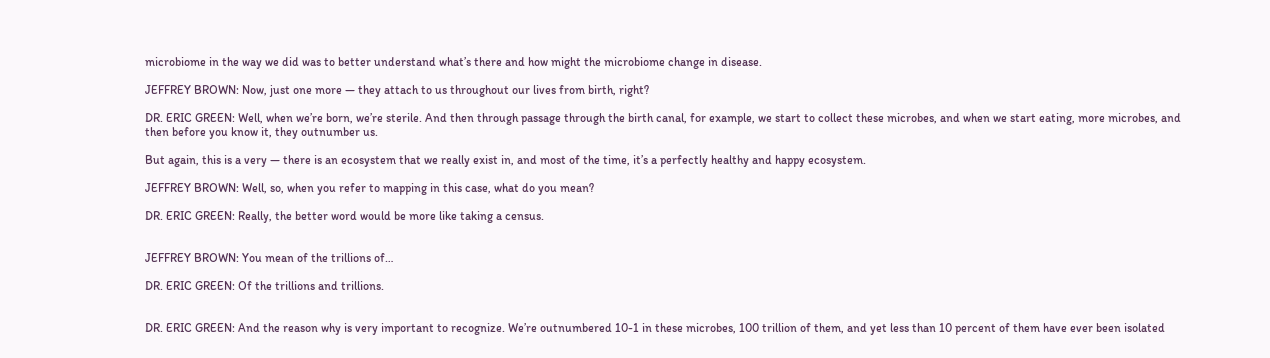microbiome in the way we did was to better understand what’s there and how might the microbiome change in disease.

JEFFREY BROWN: Now, just one more — they attach to us throughout our lives from birth, right?

DR. ERIC GREEN: Well, when we’re born, we’re sterile. And then through passage through the birth canal, for example, we start to collect these microbes, and when we start eating, more microbes, and then before you know it, they outnumber us.

But again, this is a very — there is an ecosystem that we really exist in, and most of the time, it’s a perfectly healthy and happy ecosystem.

JEFFREY BROWN: Well, so, when you refer to mapping in this case, what do you mean?

DR. ERIC GREEN: Really, the better word would be more like taking a census.


JEFFREY BROWN: You mean of the trillions of…

DR. ERIC GREEN: Of the trillions and trillions.


DR. ERIC GREEN: And the reason why is very important to recognize. We’re outnumbered 10-1 in these microbes, 100 trillion of them, and yet less than 10 percent of them have ever been isolated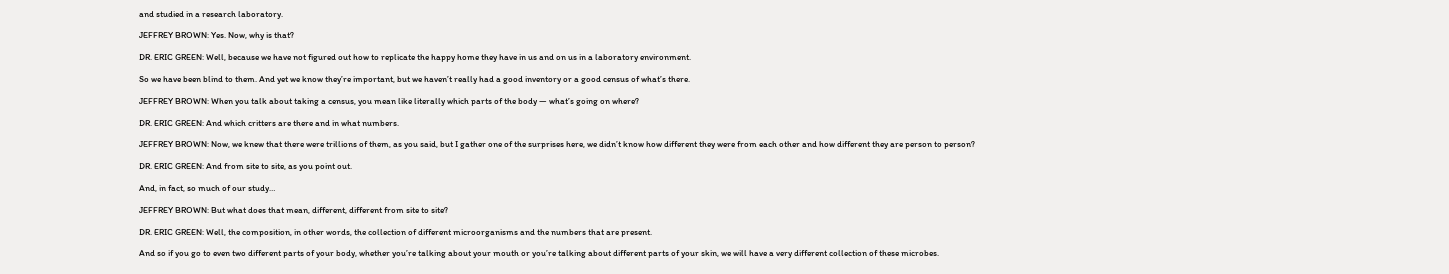and studied in a research laboratory.

JEFFREY BROWN: Yes. Now, why is that?

DR. ERIC GREEN: Well, because we have not figured out how to replicate the happy home they have in us and on us in a laboratory environment.

So we have been blind to them. And yet we know they’re important, but we haven’t really had a good inventory or a good census of what’s there.

JEFFREY BROWN: When you talk about taking a census, you mean like literally which parts of the body — what’s going on where?

DR. ERIC GREEN: And which critters are there and in what numbers.

JEFFREY BROWN: Now, we knew that there were trillions of them, as you said, but I gather one of the surprises here, we didn’t know how different they were from each other and how different they are person to person?

DR. ERIC GREEN: And from site to site, as you point out.

And, in fact, so much of our study…

JEFFREY BROWN: But what does that mean, different, different from site to site?

DR. ERIC GREEN: Well, the composition, in other words, the collection of different microorganisms and the numbers that are present.

And so if you go to even two different parts of your body, whether you’re talking about your mouth or you’re talking about different parts of your skin, we will have a very different collection of these microbes.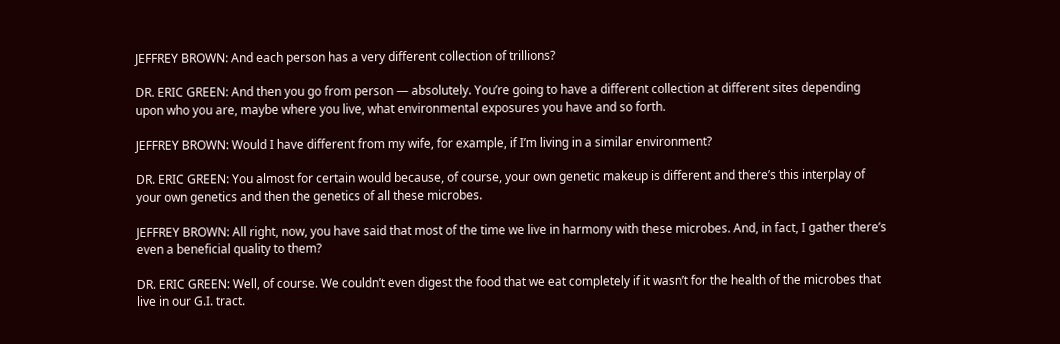JEFFREY BROWN: And each person has a very different collection of trillions?

DR. ERIC GREEN: And then you go from person — absolutely. You’re going to have a different collection at different sites depending upon who you are, maybe where you live, what environmental exposures you have and so forth.

JEFFREY BROWN: Would I have different from my wife, for example, if I’m living in a similar environment?

DR. ERIC GREEN: You almost for certain would because, of course, your own genetic makeup is different and there’s this interplay of your own genetics and then the genetics of all these microbes.

JEFFREY BROWN: All right, now, you have said that most of the time we live in harmony with these microbes. And, in fact, I gather there’s even a beneficial quality to them?

DR. ERIC GREEN: Well, of course. We couldn’t even digest the food that we eat completely if it wasn’t for the health of the microbes that live in our G.I. tract.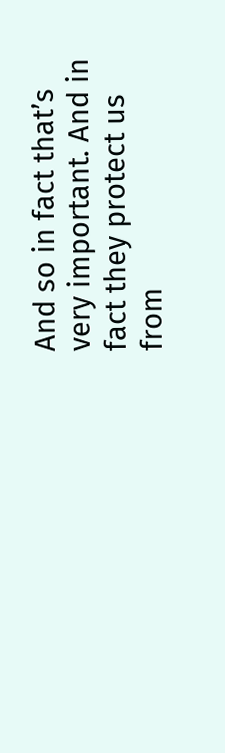And so in fact that’s very important. And in fact they protect us from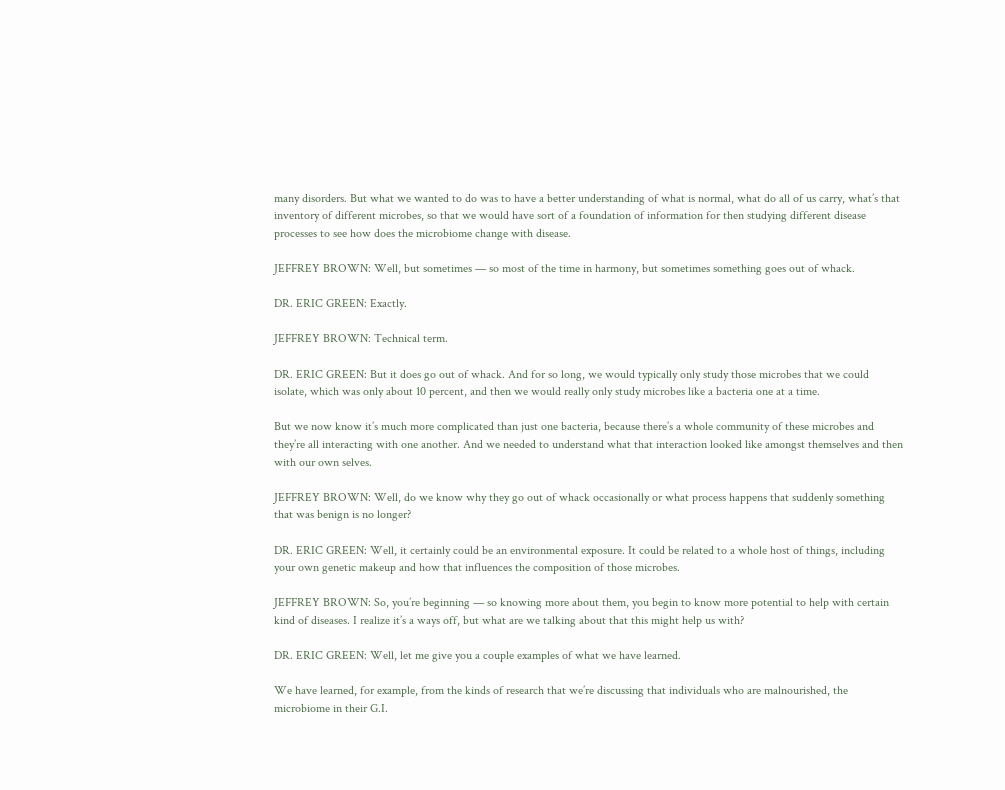many disorders. But what we wanted to do was to have a better understanding of what is normal, what do all of us carry, what’s that inventory of different microbes, so that we would have sort of a foundation of information for then studying different disease processes to see how does the microbiome change with disease.

JEFFREY BROWN: Well, but sometimes — so most of the time in harmony, but sometimes something goes out of whack.

DR. ERIC GREEN: Exactly.

JEFFREY BROWN: Technical term.

DR. ERIC GREEN: But it does go out of whack. And for so long, we would typically only study those microbes that we could isolate, which was only about 10 percent, and then we would really only study microbes like a bacteria one at a time.

But we now know it’s much more complicated than just one bacteria, because there’s a whole community of these microbes and they’re all interacting with one another. And we needed to understand what that interaction looked like amongst themselves and then with our own selves.

JEFFREY BROWN: Well, do we know why they go out of whack occasionally or what process happens that suddenly something that was benign is no longer?

DR. ERIC GREEN: Well, it certainly could be an environmental exposure. It could be related to a whole host of things, including your own genetic makeup and how that influences the composition of those microbes.

JEFFREY BROWN: So, you’re beginning — so knowing more about them, you begin to know more potential to help with certain kind of diseases. I realize it’s a ways off, but what are we talking about that this might help us with?

DR. ERIC GREEN: Well, let me give you a couple examples of what we have learned.

We have learned, for example, from the kinds of research that we’re discussing that individuals who are malnourished, the microbiome in their G.I.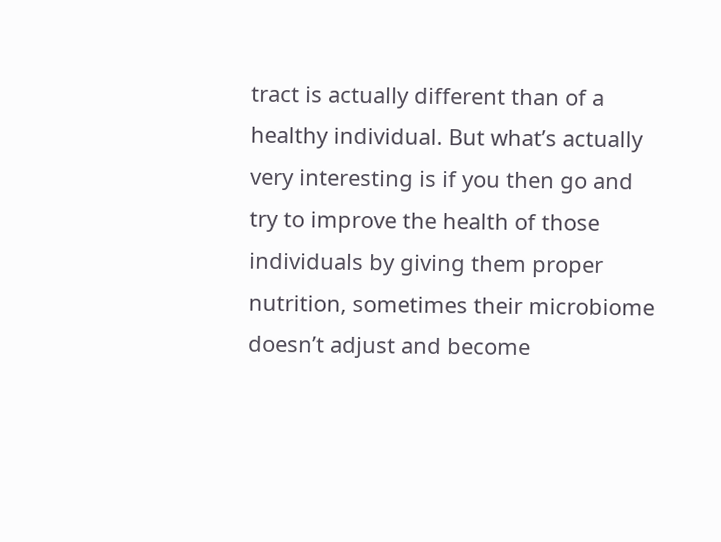tract is actually different than of a healthy individual. But what’s actually very interesting is if you then go and try to improve the health of those individuals by giving them proper nutrition, sometimes their microbiome doesn’t adjust and become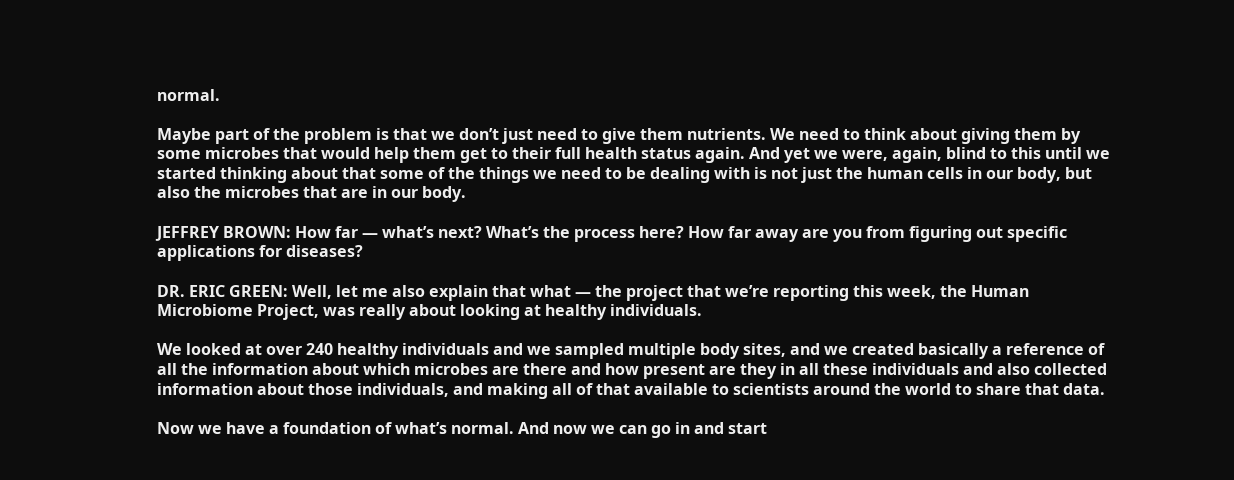normal.

Maybe part of the problem is that we don’t just need to give them nutrients. We need to think about giving them by some microbes that would help them get to their full health status again. And yet we were, again, blind to this until we started thinking about that some of the things we need to be dealing with is not just the human cells in our body, but also the microbes that are in our body.

JEFFREY BROWN: How far — what’s next? What’s the process here? How far away are you from figuring out specific applications for diseases?

DR. ERIC GREEN: Well, let me also explain that what — the project that we’re reporting this week, the Human Microbiome Project, was really about looking at healthy individuals.

We looked at over 240 healthy individuals and we sampled multiple body sites, and we created basically a reference of all the information about which microbes are there and how present are they in all these individuals and also collected information about those individuals, and making all of that available to scientists around the world to share that data.

Now we have a foundation of what’s normal. And now we can go in and start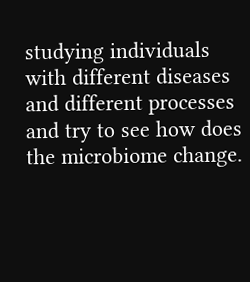studying individuals with different diseases and different processes and try to see how does the microbiome change.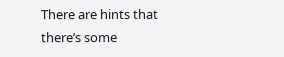There are hints that there’s some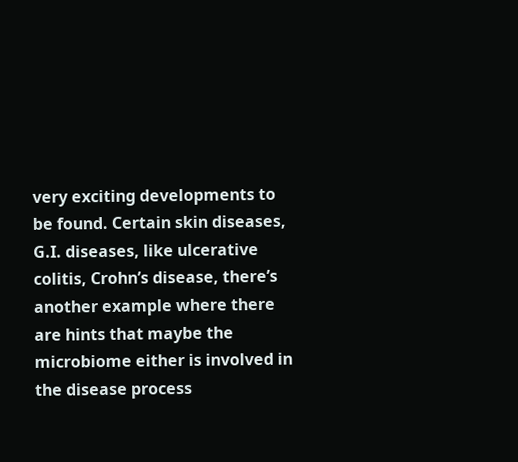very exciting developments to be found. Certain skin diseases, G.I. diseases, like ulcerative colitis, Crohn’s disease, there’s another example where there are hints that maybe the microbiome either is involved in the disease process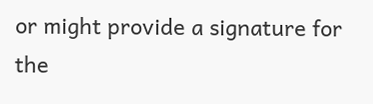or might provide a signature for the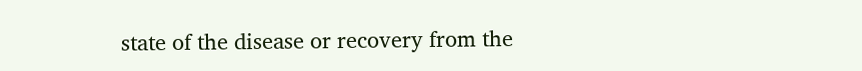state of the disease or recovery from the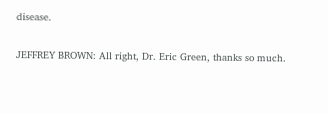disease.

JEFFREY BROWN: All right, Dr. Eric Green, thanks so much.